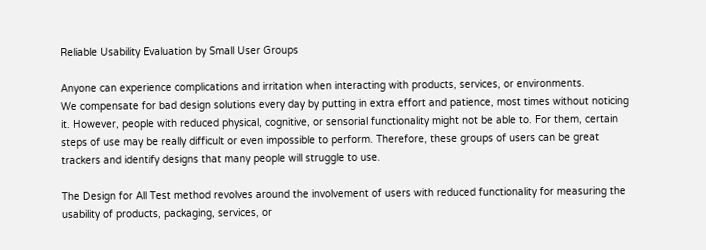Reliable Usability Evaluation by Small User Groups

Anyone can experience complications and irritation when interacting with products, services, or environments.
We compensate for bad design solutions every day by putting in extra effort and patience, most times without noticing it. However, people with reduced physical, cognitive, or sensorial functionality might not be able to. For them, certain steps of use may be really difficult or even impossible to perform. Therefore, these groups of users can be great trackers and identify designs that many people will struggle to use.

The Design for All Test method revolves around the involvement of users with reduced functionality for measuring the usability of products, packaging, services, or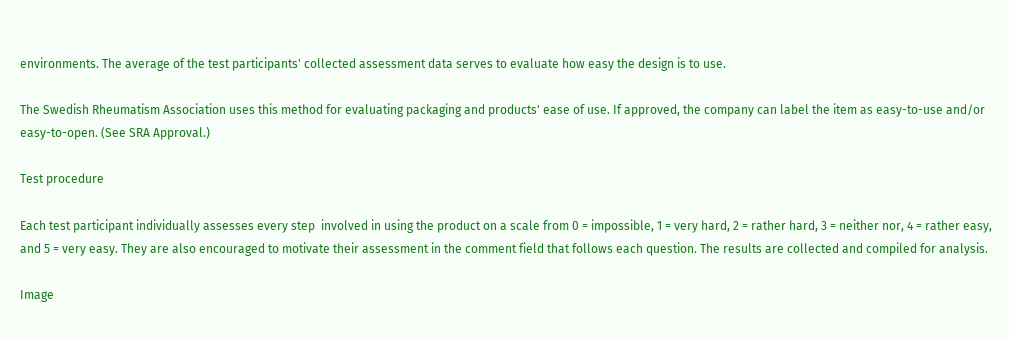environments. The average of the test participants' collected assessment data serves to evaluate how easy the design is to use.

The Swedish Rheumatism Association uses this method for evaluating packaging and products' ease of use. If approved, the company can label the item as easy-to-use and/or easy-to-open. (See SRA Approval.)

Test procedure

Each test participant individually assesses every step  involved in using the product on a scale from 0 = impossible, 1 = very hard, 2 = rather hard, 3 = neither nor, 4 = rather easy, and 5 = very easy. They are also encouraged to motivate their assessment in the comment field that follows each question. The results are collected and compiled for analysis.

Image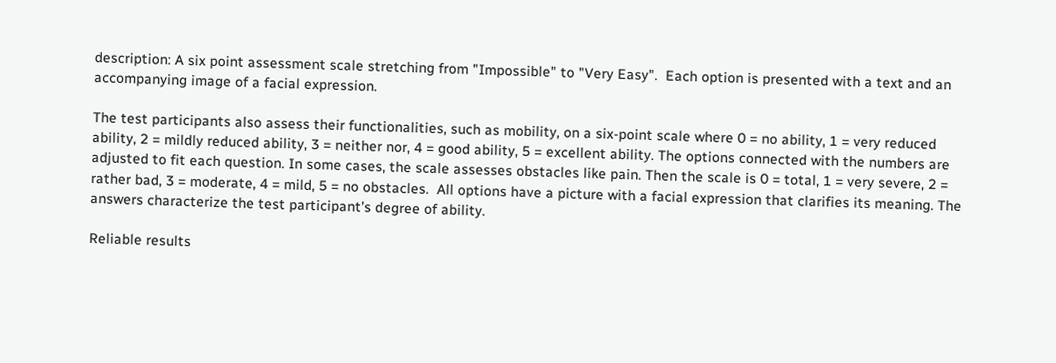description: A six point assessment scale stretching from "Impossible" to "Very Easy".  Each option is presented with a text and an accompanying image of a facial expression.

The test participants also assess their functionalities, such as mobility, on a six-point scale where 0 = no ability, 1 = very reduced ability, 2 = mildly reduced ability, 3 = neither nor, 4 = good ability, 5 = excellent ability. The options connected with the numbers are adjusted to fit each question. In some cases, the scale assesses obstacles like pain. Then the scale is 0 = total, 1 = very severe, 2 = rather bad, 3 = moderate, 4 = mild, 5 = no obstacles.  All options have a picture with a facial expression that clarifies its meaning. The answers characterize the test participant’s degree of ability.

Reliable results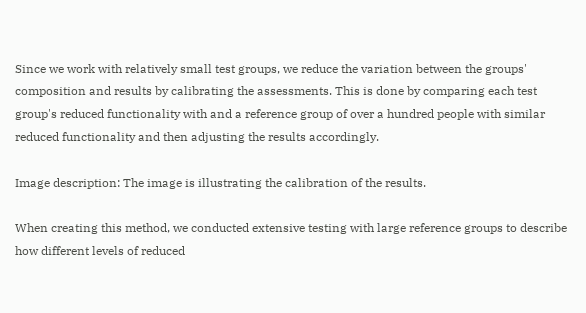Since we work with relatively small test groups, we reduce the variation between the groups' composition and results by calibrating the assessments. This is done by comparing each test group's reduced functionality with and a reference group of over a hundred people with similar reduced functionality and then adjusting the results accordingly.

Image description: The image is illustrating the calibration of the results.

When creating this method, we conducted extensive testing with large reference groups to describe how different levels of reduced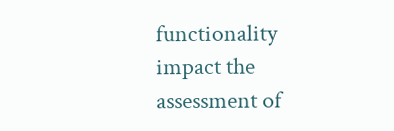functionality impact the assessment of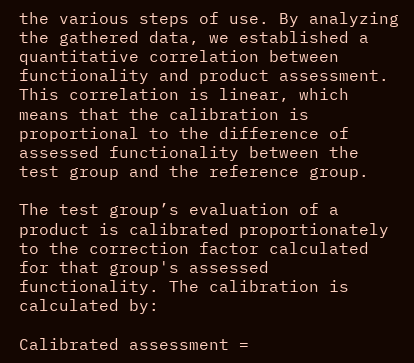the various steps of use. By analyzing the gathered data, we established a quantitative correlation between functionality and product assessment. This correlation is linear, which means that the calibration is proportional to the difference of assessed functionality between the test group and the reference group.

The test group’s evaluation of a product is calibrated proportionately to the correction factor calculated for that group's assessed functionality. The calibration is calculated by:

Calibrated assessment =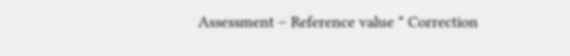Assessment – Reference value * Correction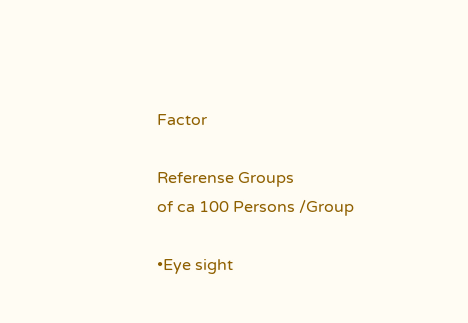Factor

Referense Groups
of ca 100 Persons /Group

•Eye sight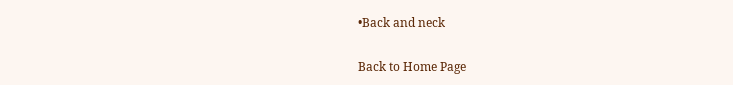•Back and neck

Back to Home Page